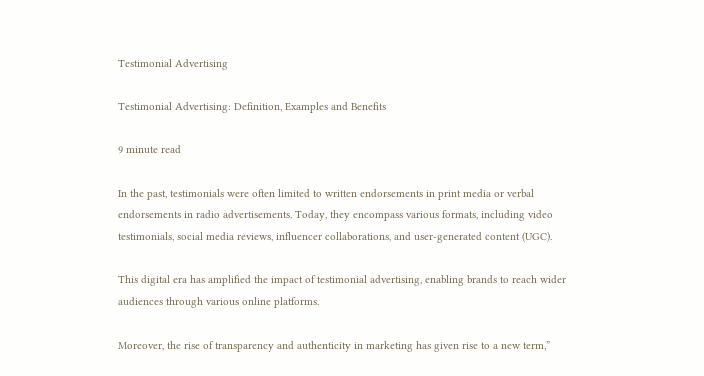Testimonial Advertising

Testimonial Advertising: Definition, Examples and Benefits

9 minute read

In the past, testimonials were often limited to written endorsements in print media or verbal endorsements in radio advertisements. Today, they encompass various formats, including video testimonials, social media reviews, influencer collaborations, and user-generated content (UGC).

This digital era has amplified the impact of testimonial advertising, enabling brands to reach wider audiences through various online platforms.

Moreover, the rise of transparency and authenticity in marketing has given rise to a new term,”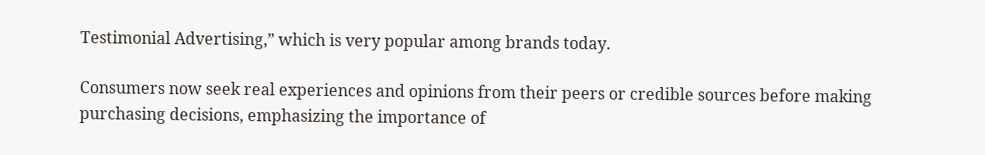Testimonial Advertising,” which is very popular among brands today.

Consumers now seek real experiences and opinions from their peers or credible sources before making purchasing decisions, emphasizing the importance of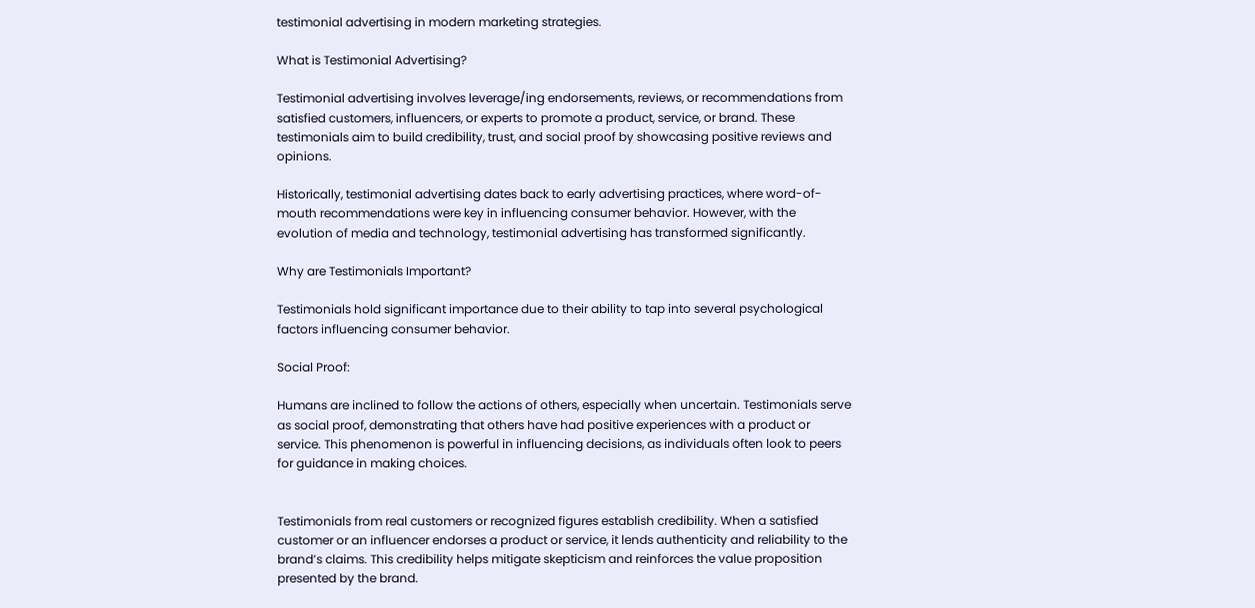testimonial advertising in modern marketing strategies.

What is Testimonial Advertising?

Testimonial advertising involves leverage/ing endorsements, reviews, or recommendations from satisfied customers, influencers, or experts to promote a product, service, or brand. These testimonials aim to build credibility, trust, and social proof by showcasing positive reviews and opinions.

Historically, testimonial advertising dates back to early advertising practices, where word-of-mouth recommendations were key in influencing consumer behavior. However, with the evolution of media and technology, testimonial advertising has transformed significantly.

Why are Testimonials Important?

Testimonials hold significant importance due to their ability to tap into several psychological factors influencing consumer behavior.

Social Proof:

Humans are inclined to follow the actions of others, especially when uncertain. Testimonials serve as social proof, demonstrating that others have had positive experiences with a product or service. This phenomenon is powerful in influencing decisions, as individuals often look to peers for guidance in making choices.


Testimonials from real customers or recognized figures establish credibility. When a satisfied customer or an influencer endorses a product or service, it lends authenticity and reliability to the brand’s claims. This credibility helps mitigate skepticism and reinforces the value proposition presented by the brand.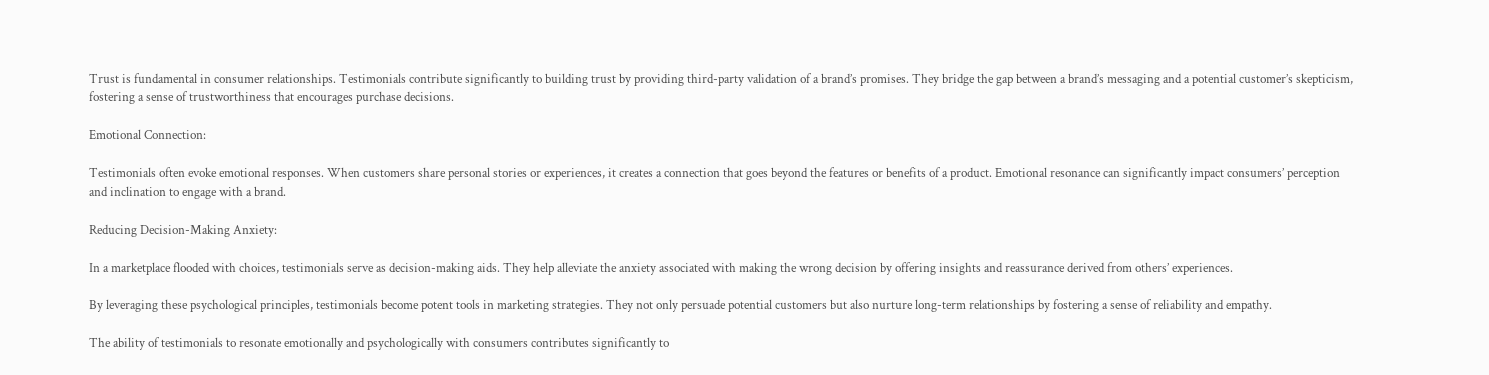Trust is fundamental in consumer relationships. Testimonials contribute significantly to building trust by providing third-party validation of a brand’s promises. They bridge the gap between a brand’s messaging and a potential customer’s skepticism, fostering a sense of trustworthiness that encourages purchase decisions.

Emotional Connection:

Testimonials often evoke emotional responses. When customers share personal stories or experiences, it creates a connection that goes beyond the features or benefits of a product. Emotional resonance can significantly impact consumers’ perception and inclination to engage with a brand.

Reducing Decision-Making Anxiety:

In a marketplace flooded with choices, testimonials serve as decision-making aids. They help alleviate the anxiety associated with making the wrong decision by offering insights and reassurance derived from others’ experiences.

By leveraging these psychological principles, testimonials become potent tools in marketing strategies. They not only persuade potential customers but also nurture long-term relationships by fostering a sense of reliability and empathy.

The ability of testimonials to resonate emotionally and psychologically with consumers contributes significantly to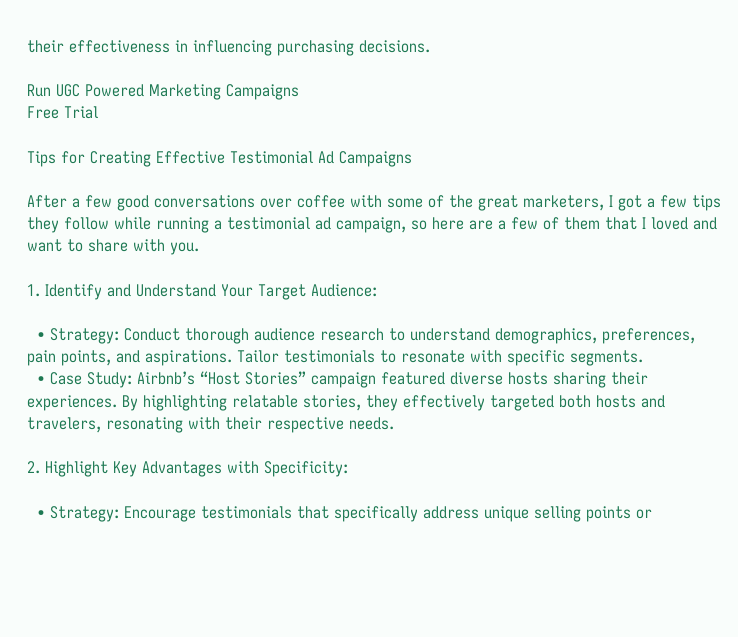their effectiveness in influencing purchasing decisions.

Run UGC Powered Marketing Campaigns
Free Trial

Tips for Creating Effective Testimonial Ad Campaigns

After a few good conversations over coffee with some of the great marketers, I got a few tips they follow while running a testimonial ad campaign, so here are a few of them that I loved and want to share with you.

1. Identify and Understand Your Target Audience:

  • Strategy: Conduct thorough audience research to understand demographics, preferences, pain points, and aspirations. Tailor testimonials to resonate with specific segments.
  • Case Study: Airbnb’s “Host Stories” campaign featured diverse hosts sharing their experiences. By highlighting relatable stories, they effectively targeted both hosts and travelers, resonating with their respective needs.

2. Highlight Key Advantages with Specificity:

  • Strategy: Encourage testimonials that specifically address unique selling points or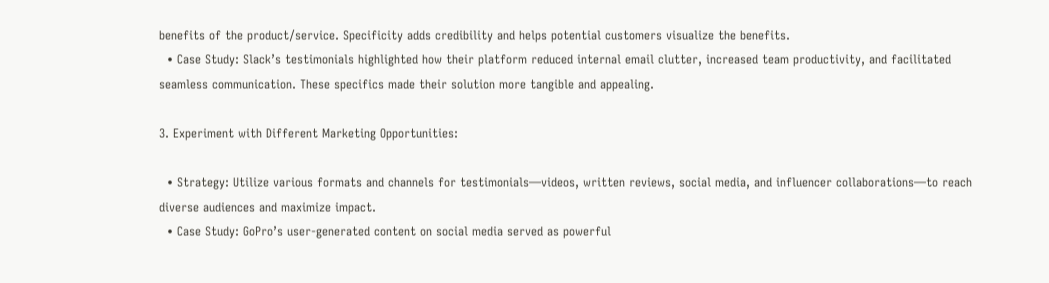benefits of the product/service. Specificity adds credibility and helps potential customers visualize the benefits.
  • Case Study: Slack’s testimonials highlighted how their platform reduced internal email clutter, increased team productivity, and facilitated seamless communication. These specifics made their solution more tangible and appealing.

3. Experiment with Different Marketing Opportunities:

  • Strategy: Utilize various formats and channels for testimonials—videos, written reviews, social media, and influencer collaborations—to reach diverse audiences and maximize impact.
  • Case Study: GoPro’s user-generated content on social media served as powerful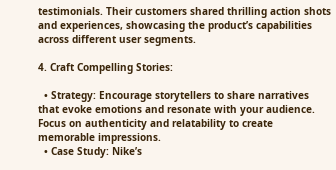testimonials. Their customers shared thrilling action shots and experiences, showcasing the product’s capabilities across different user segments.

4. Craft Compelling Stories:

  • Strategy: Encourage storytellers to share narratives that evoke emotions and resonate with your audience. Focus on authenticity and relatability to create memorable impressions.
  • Case Study: Nike’s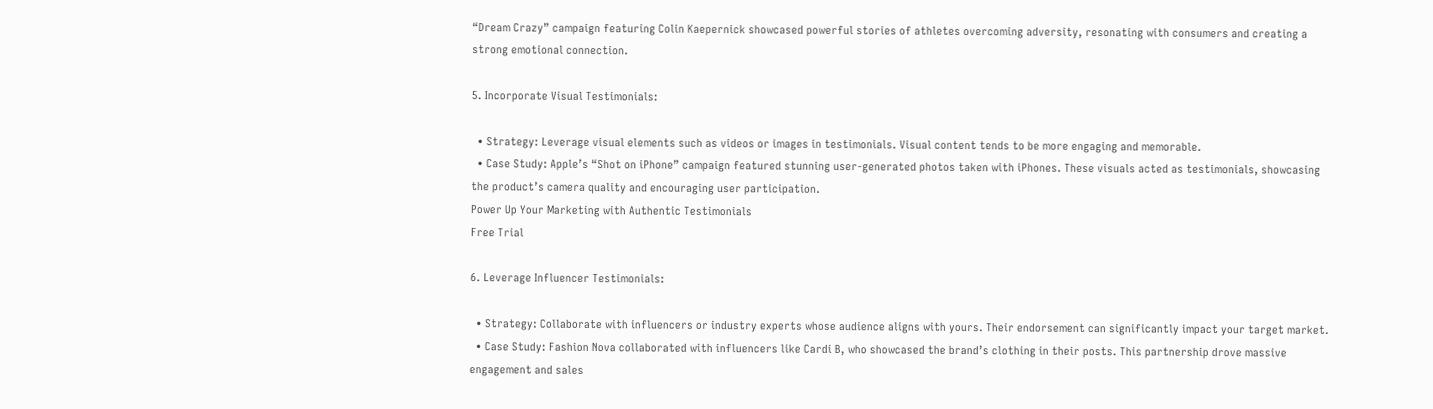“Dream Crazy” campaign featuring Colin Kaepernick showcased powerful stories of athletes overcoming adversity, resonating with consumers and creating a strong emotional connection.

5. Incorporate Visual Testimonials:

  • Strategy: Leverage visual elements such as videos or images in testimonials. Visual content tends to be more engaging and memorable.
  • Case Study: Apple’s “Shot on iPhone” campaign featured stunning user-generated photos taken with iPhones. These visuals acted as testimonials, showcasing the product’s camera quality and encouraging user participation.
Power Up Your Marketing with Authentic Testimonials
Free Trial

6. Leverage Influencer Testimonials:

  • Strategy: Collaborate with influencers or industry experts whose audience aligns with yours. Their endorsement can significantly impact your target market.
  • Case Study: Fashion Nova collaborated with influencers like Cardi B, who showcased the brand’s clothing in their posts. This partnership drove massive engagement and sales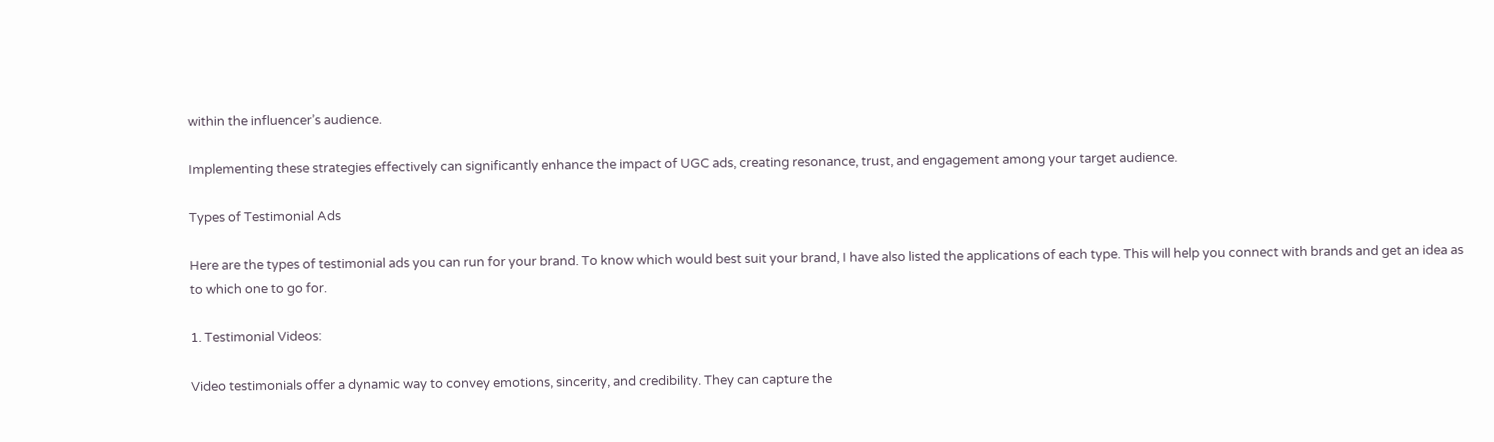within the influencer’s audience.

Implementing these strategies effectively can significantly enhance the impact of UGC ads, creating resonance, trust, and engagement among your target audience.

Types of Testimonial Ads

Here are the types of testimonial ads you can run for your brand. To know which would best suit your brand, I have also listed the applications of each type. This will help you connect with brands and get an idea as to which one to go for.

1. Testimonial Videos:

Video testimonials offer a dynamic way to convey emotions, sincerity, and credibility. They can capture the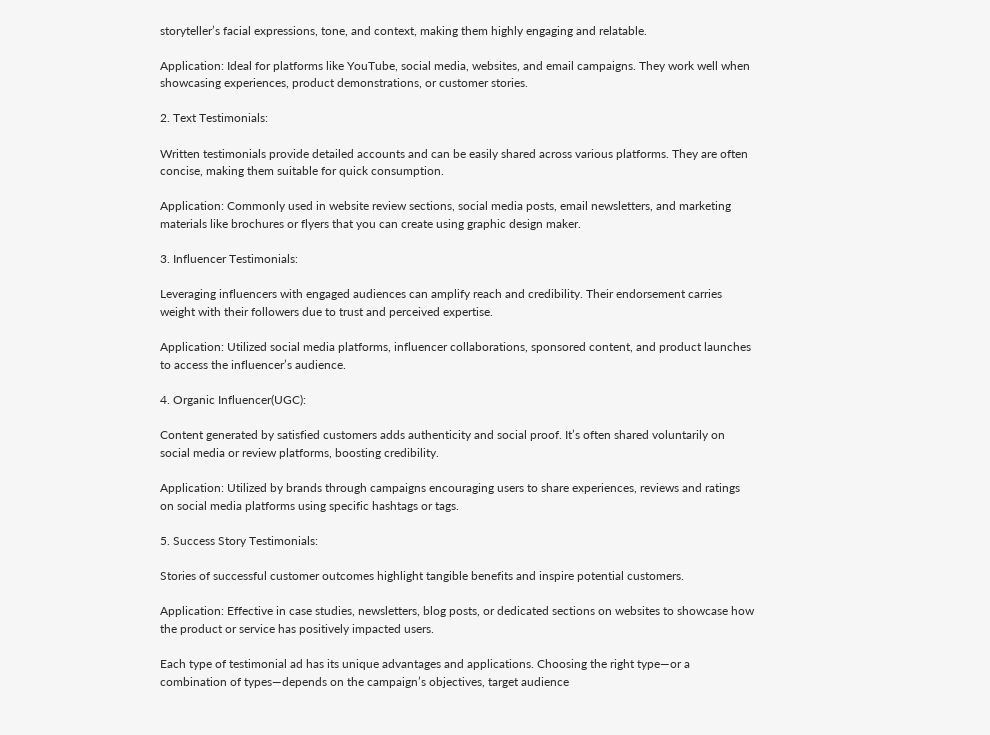storyteller’s facial expressions, tone, and context, making them highly engaging and relatable.

Application: Ideal for platforms like YouTube, social media, websites, and email campaigns. They work well when showcasing experiences, product demonstrations, or customer stories.

2. Text Testimonials:

Written testimonials provide detailed accounts and can be easily shared across various platforms. They are often concise, making them suitable for quick consumption.

Application: Commonly used in website review sections, social media posts, email newsletters, and marketing materials like brochures or flyers that you can create using graphic design maker.

3. Influencer Testimonials:

Leveraging influencers with engaged audiences can amplify reach and credibility. Their endorsement carries weight with their followers due to trust and perceived expertise.

Application: Utilized social media platforms, influencer collaborations, sponsored content, and product launches to access the influencer’s audience.

4. Organic Influencer(UGC):

Content generated by satisfied customers adds authenticity and social proof. It’s often shared voluntarily on social media or review platforms, boosting credibility.

Application: Utilized by brands through campaigns encouraging users to share experiences, reviews and ratings on social media platforms using specific hashtags or tags.

5. Success Story Testimonials:

Stories of successful customer outcomes highlight tangible benefits and inspire potential customers.

Application: Effective in case studies, newsletters, blog posts, or dedicated sections on websites to showcase how the product or service has positively impacted users.

Each type of testimonial ad has its unique advantages and applications. Choosing the right type—or a combination of types—depends on the campaign’s objectives, target audience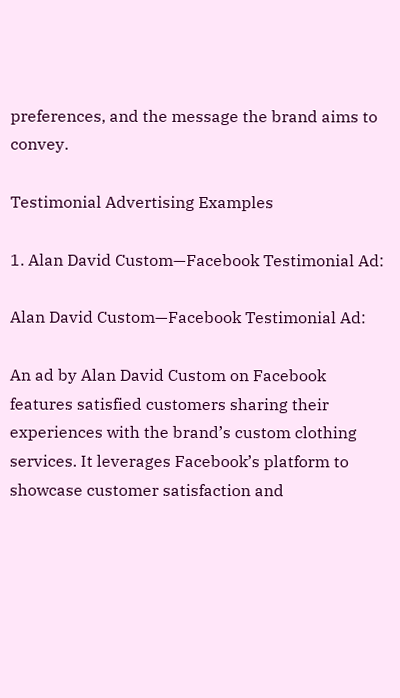preferences, and the message the brand aims to convey.

Testimonial Advertising Examples

1. Alan David Custom—Facebook Testimonial Ad:

Alan David Custom—Facebook Testimonial Ad:

An ad by Alan David Custom on Facebook features satisfied customers sharing their experiences with the brand’s custom clothing services. It leverages Facebook’s platform to showcase customer satisfaction and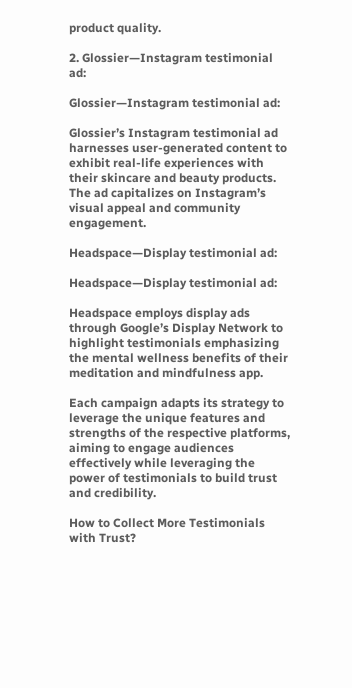product quality.

2. Glossier—Instagram testimonial ad:

Glossier—Instagram testimonial ad:

Glossier’s Instagram testimonial ad harnesses user-generated content to exhibit real-life experiences with their skincare and beauty products. The ad capitalizes on Instagram’s visual appeal and community engagement.

Headspace—Display testimonial ad:

Headspace—Display testimonial ad:

Headspace employs display ads through Google’s Display Network to highlight testimonials emphasizing the mental wellness benefits of their meditation and mindfulness app.

Each campaign adapts its strategy to leverage the unique features and strengths of the respective platforms, aiming to engage audiences effectively while leveraging the power of testimonials to build trust and credibility.

How to Collect More Testimonials with Trust?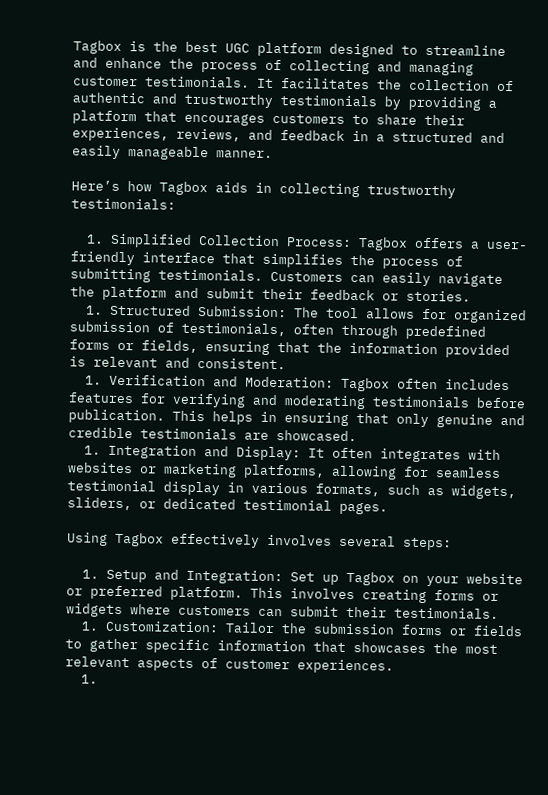Tagbox is the best UGC platform designed to streamline and enhance the process of collecting and managing customer testimonials. It facilitates the collection of authentic and trustworthy testimonials by providing a platform that encourages customers to share their experiences, reviews, and feedback in a structured and easily manageable manner.

Here’s how Tagbox aids in collecting trustworthy testimonials:

  1. Simplified Collection Process: Tagbox offers a user-friendly interface that simplifies the process of submitting testimonials. Customers can easily navigate the platform and submit their feedback or stories.
  1. Structured Submission: The tool allows for organized submission of testimonials, often through predefined forms or fields, ensuring that the information provided is relevant and consistent.
  1. Verification and Moderation: Tagbox often includes features for verifying and moderating testimonials before publication. This helps in ensuring that only genuine and credible testimonials are showcased.
  1. Integration and Display: It often integrates with websites or marketing platforms, allowing for seamless testimonial display in various formats, such as widgets, sliders, or dedicated testimonial pages.

Using Tagbox effectively involves several steps:

  1. Setup and Integration: Set up Tagbox on your website or preferred platform. This involves creating forms or widgets where customers can submit their testimonials.
  1. Customization: Tailor the submission forms or fields to gather specific information that showcases the most relevant aspects of customer experiences.
  1.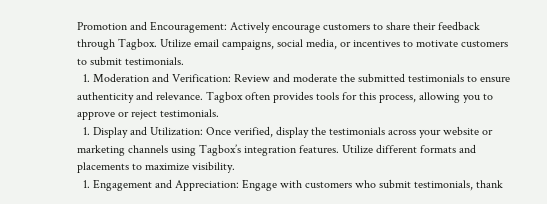Promotion and Encouragement: Actively encourage customers to share their feedback through Tagbox. Utilize email campaigns, social media, or incentives to motivate customers to submit testimonials.
  1. Moderation and Verification: Review and moderate the submitted testimonials to ensure authenticity and relevance. Tagbox often provides tools for this process, allowing you to approve or reject testimonials.
  1. Display and Utilization: Once verified, display the testimonials across your website or marketing channels using Tagbox’s integration features. Utilize different formats and placements to maximize visibility.
  1. Engagement and Appreciation: Engage with customers who submit testimonials, thank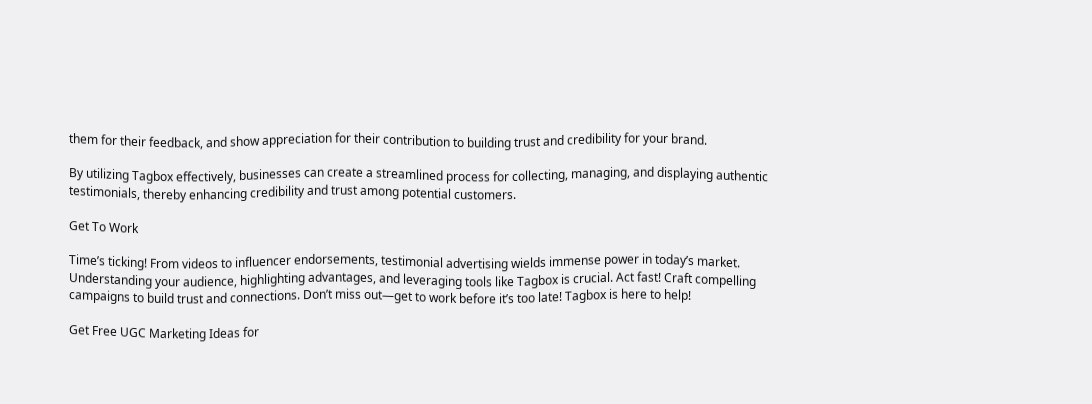them for their feedback, and show appreciation for their contribution to building trust and credibility for your brand.

By utilizing Tagbox effectively, businesses can create a streamlined process for collecting, managing, and displaying authentic testimonials, thereby enhancing credibility and trust among potential customers.

Get To Work

Time’s ticking! From videos to influencer endorsements, testimonial advertising wields immense power in today’s market. Understanding your audience, highlighting advantages, and leveraging tools like Tagbox is crucial. Act fast! Craft compelling campaigns to build trust and connections. Don’t miss out—get to work before it’s too late! Tagbox is here to help!

Get Free UGC Marketing Ideas for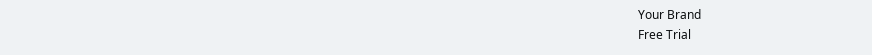Your Brand
Free Trial